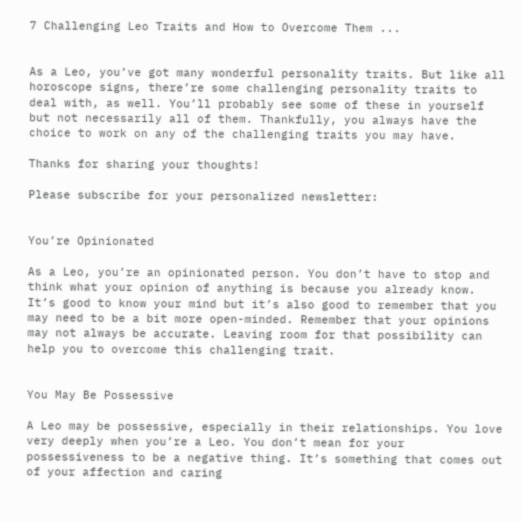7 Challenging Leo Traits and How to Overcome Them ...


As a Leo, you’ve got many wonderful personality traits. But like all horoscope signs, there’re some challenging personality traits to deal with, as well. You’ll probably see some of these in yourself but not necessarily all of them. Thankfully, you always have the choice to work on any of the challenging traits you may have.

Thanks for sharing your thoughts!

Please subscribe for your personalized newsletter:


You’re Opinionated

As a Leo, you’re an opinionated person. You don’t have to stop and think what your opinion of anything is because you already know. It’s good to know your mind but it’s also good to remember that you may need to be a bit more open-minded. Remember that your opinions may not always be accurate. Leaving room for that possibility can help you to overcome this challenging trait.


You May Be Possessive

A Leo may be possessive, especially in their relationships. You love very deeply when you’re a Leo. You don’t mean for your possessiveness to be a negative thing. It’s something that comes out of your affection and caring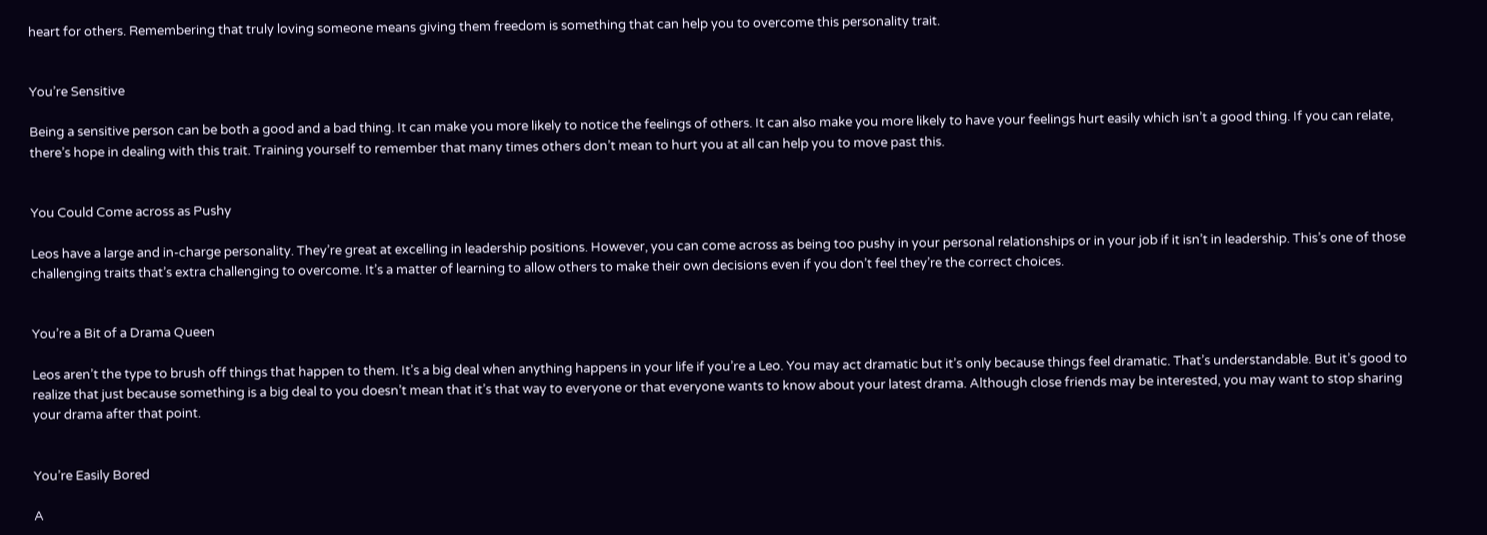heart for others. Remembering that truly loving someone means giving them freedom is something that can help you to overcome this personality trait.


You’re Sensitive

Being a sensitive person can be both a good and a bad thing. It can make you more likely to notice the feelings of others. It can also make you more likely to have your feelings hurt easily which isn’t a good thing. If you can relate, there’s hope in dealing with this trait. Training yourself to remember that many times others don’t mean to hurt you at all can help you to move past this.


You Could Come across as Pushy

Leos have a large and in-charge personality. They’re great at excelling in leadership positions. However, you can come across as being too pushy in your personal relationships or in your job if it isn’t in leadership. This’s one of those challenging traits that’s extra challenging to overcome. It’s a matter of learning to allow others to make their own decisions even if you don’t feel they’re the correct choices.


You’re a Bit of a Drama Queen

Leos aren’t the type to brush off things that happen to them. It’s a big deal when anything happens in your life if you’re a Leo. You may act dramatic but it’s only because things feel dramatic. That’s understandable. But it’s good to realize that just because something is a big deal to you doesn’t mean that it’s that way to everyone or that everyone wants to know about your latest drama. Although close friends may be interested, you may want to stop sharing your drama after that point.


You’re Easily Bored

A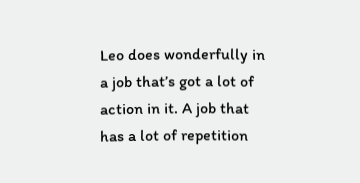Leo does wonderfully in a job that’s got a lot of action in it. A job that has a lot of repetition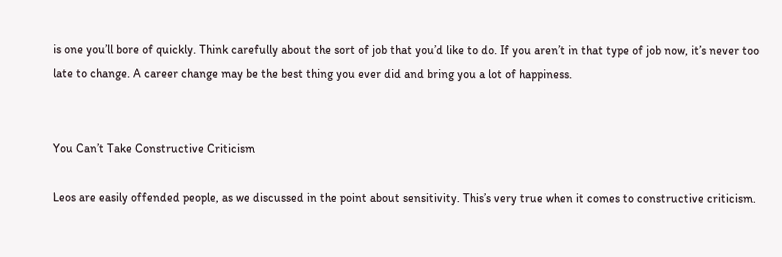is one you’ll bore of quickly. Think carefully about the sort of job that you’d like to do. If you aren’t in that type of job now, it’s never too late to change. A career change may be the best thing you ever did and bring you a lot of happiness.


You Can’t Take Constructive Criticism

Leos are easily offended people, as we discussed in the point about sensitivity. This’s very true when it comes to constructive criticism.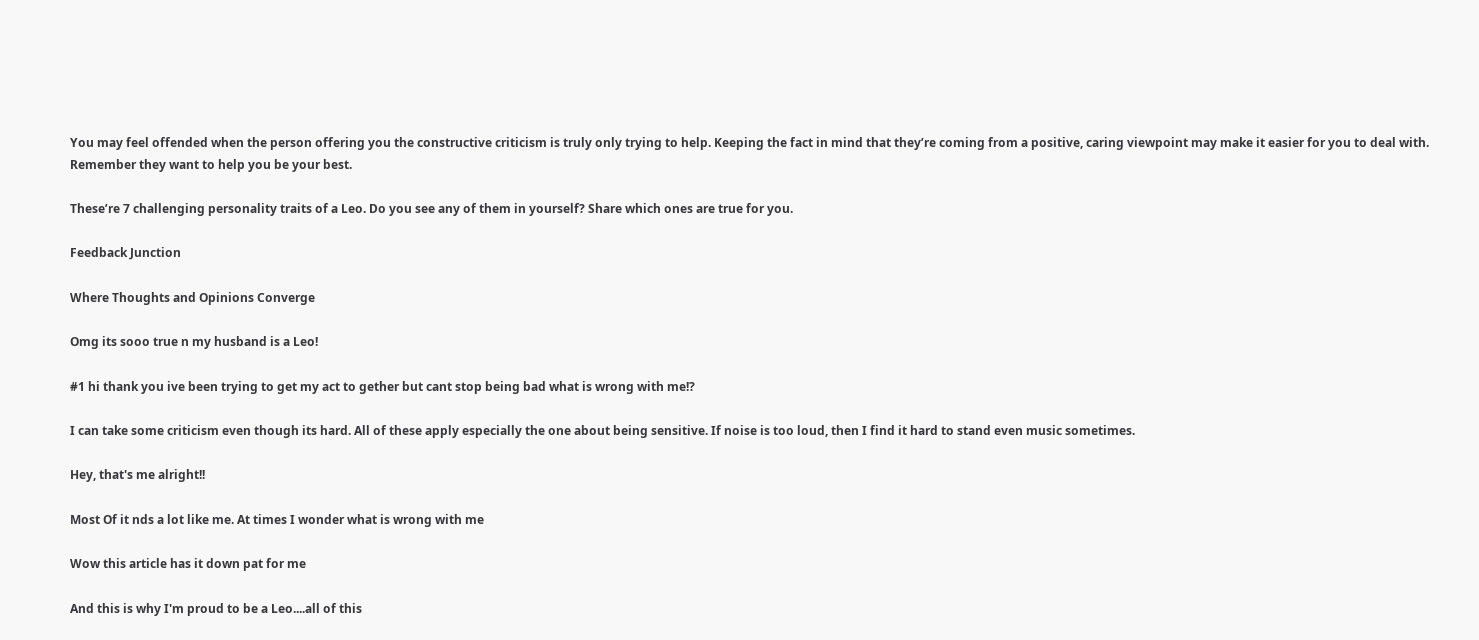You may feel offended when the person offering you the constructive criticism is truly only trying to help. Keeping the fact in mind that they’re coming from a positive, caring viewpoint may make it easier for you to deal with. Remember they want to help you be your best.

These’re 7 challenging personality traits of a Leo. Do you see any of them in yourself? Share which ones are true for you.

Feedback Junction

Where Thoughts and Opinions Converge

Omg its sooo true n my husband is a Leo!

#1 hi thank you ive been trying to get my act to gether but cant stop being bad what is wrong with me!?

I can take some criticism even though its hard. All of these apply especially the one about being sensitive. If noise is too loud, then I find it hard to stand even music sometimes.

Hey, that's me alright!!

Most Of it nds a lot like me. At times I wonder what is wrong with me

Wow this article has it down pat for me

And this is why I'm proud to be a Leo....all of this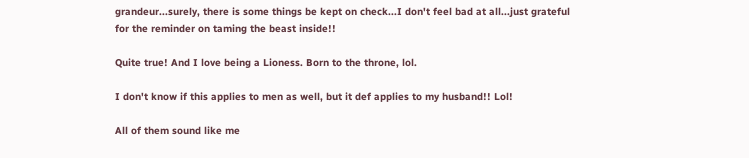grandeur...surely, there is some things be kept on check...I don't feel bad at all...just grateful for the reminder on taming the beast inside!!

Quite true! And I love being a Lioness. Born to the throne, lol.

I don't know if this applies to men as well, but it def applies to my husband!! Lol!

All of them sound like me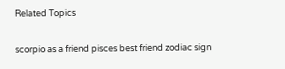Related Topics

scorpio as a friend pisces best friend zodiac sign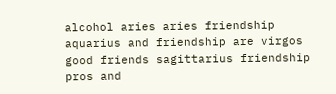alcohol aries aries friendship aquarius and friendship are virgos good friends sagittarius friendship pros and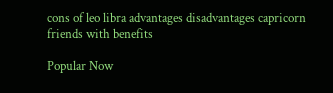cons of leo libra advantages disadvantages capricorn friends with benefits

Popular Now